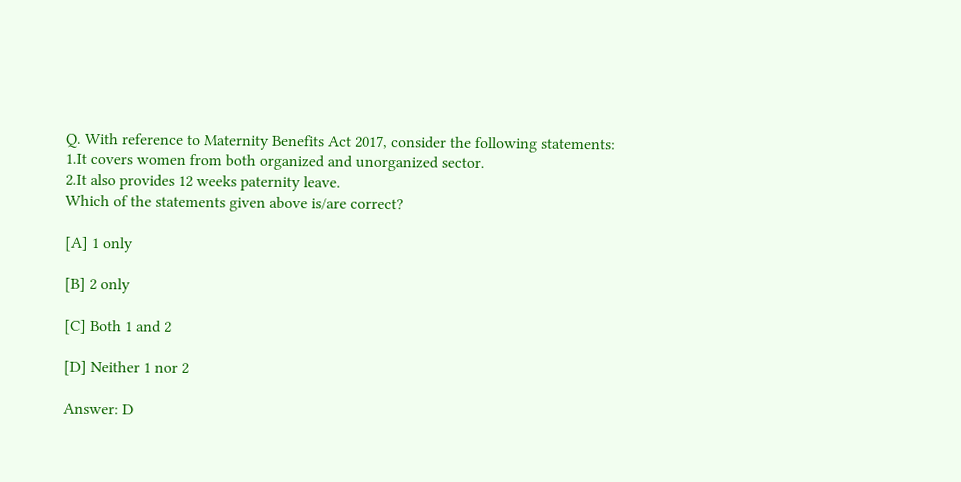Q. With reference to Maternity Benefits Act 2017, consider the following statements:
1.It covers women from both organized and unorganized sector.
2.It also provides 12 weeks paternity leave.
Which of the statements given above is/are correct?

[A] 1 only

[B] 2 only

[C] Both 1 and 2

[D] Neither 1 nor 2

Answer: D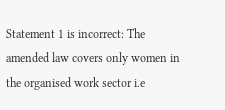Statement 1 is incorrect: The amended law covers only women in the organised work sector i.e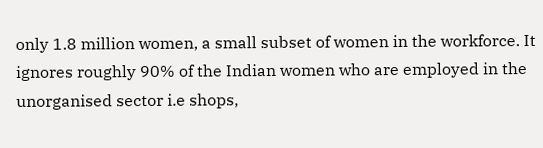only 1.8 million women, a small subset of women in the workforce. It ignores roughly 90% of the Indian women who are employed in the unorganised sector i.e shops,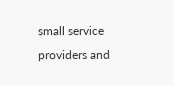small service providers and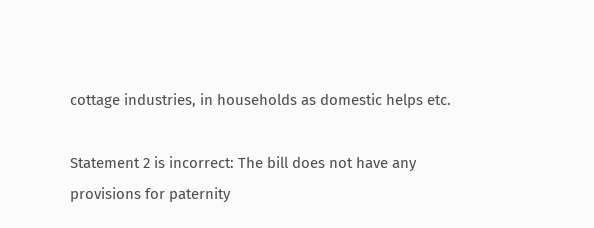cottage industries, in households as domestic helps etc.

Statement 2 is incorrect: The bill does not have any provisions for paternity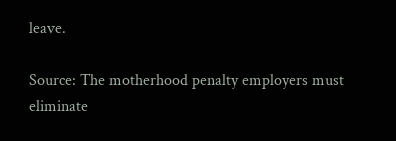leave.

Source: The motherhood penalty employers must eliminate